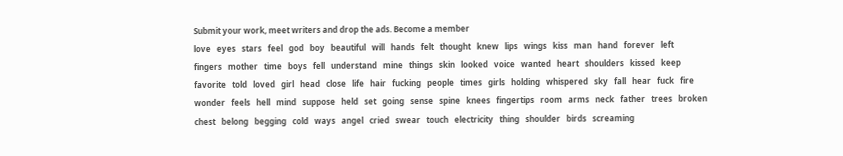Submit your work, meet writers and drop the ads. Become a member
love   eyes   stars   feel   god   boy   beautiful   will   hands   felt   thought   knew   lips   wings   kiss   man   hand   forever   left   fingers   mother   time   boys   fell   understand   mine   things   skin   looked   voice   wanted   heart   shoulders   kissed   keep   favorite   told   loved   girl   head   close   life   hair   fucking   people   times   girls   holding   whispered   sky   fall   hear   fuck   fire   wonder   feels   hell   mind   suppose   held   set   going   sense   spine   knees   fingertips   room   arms   neck   father   trees   broken   chest   belong   begging   cold   ways   angel   cried   swear   touch   electricity   thing   shoulder   birds   screaming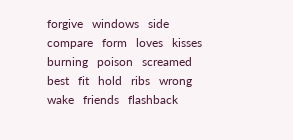forgive   windows   side   compare   form   loves   kisses   burning   poison   screamed   best   fit   hold   ribs   wrong   wake   friends   flashback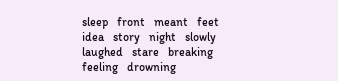sleep   front   meant   feet   idea   story   night   slowly   laughed   stare   breaking   feeling   drowning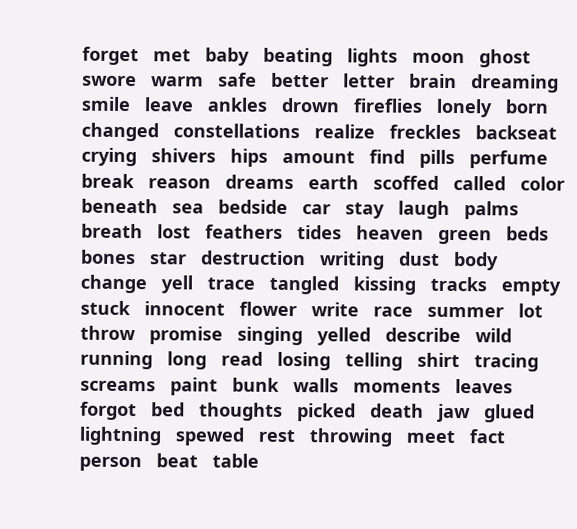forget   met   baby   beating   lights   moon   ghost   swore   warm   safe   better   letter   brain   dreaming   smile   leave   ankles   drown   fireflies   lonely   born   changed   constellations   realize   freckles   backseat   crying   shivers   hips   amount   find   pills   perfume   break   reason   dreams   earth   scoffed   called   color   beneath   sea   bedside   car   stay   laugh   palms   breath   lost   feathers   tides   heaven   green   beds   bones   star   destruction   writing   dust   body   change   yell   trace   tangled   kissing   tracks   empty   stuck   innocent   flower   write   race   summer   lot   throw   promise   singing   yelled   describe   wild   running   long   read   losing   telling   shirt   tracing   screams   paint   bunk   walls   moments   leaves   forgot   bed   thoughts   picked   death   jaw   glued   lightning   spewed   rest   throwing   meet   fact   person   beat   table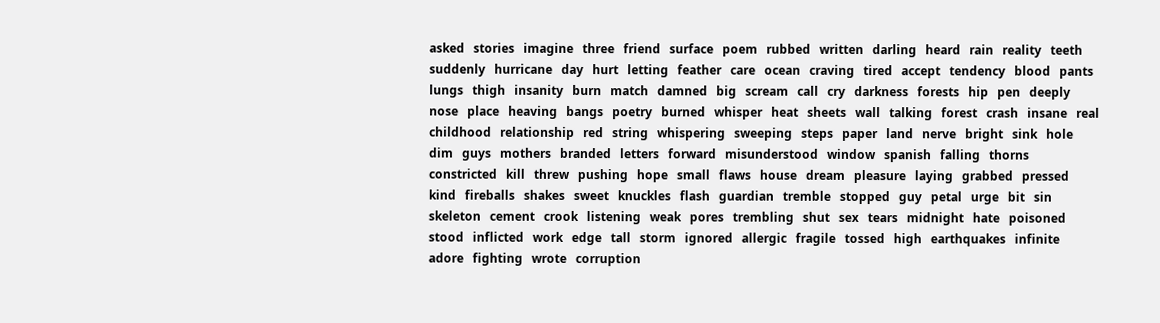asked   stories   imagine   three   friend   surface   poem   rubbed   written   darling   heard   rain   reality   teeth   suddenly   hurricane   day   hurt   letting   feather   care   ocean   craving   tired   accept   tendency   blood   pants   lungs   thigh   insanity   burn   match   damned   big   scream   call   cry   darkness   forests   hip   pen   deeply   nose   place   heaving   bangs   poetry   burned   whisper   heat   sheets   wall   talking   forest   crash   insane   real   childhood   relationship   red   string   whispering   sweeping   steps   paper   land   nerve   bright   sink   hole   dim   guys   mothers   branded   letters   forward   misunderstood   window   spanish   falling   thorns   constricted   kill   threw   pushing   hope   small   flaws   house   dream   pleasure   laying   grabbed   pressed   kind   fireballs   shakes   sweet   knuckles   flash   guardian   tremble   stopped   guy   petal   urge   bit   sin   skeleton   cement   crook   listening   weak   pores   trembling   shut   sex   tears   midnight   hate   poisoned   stood   inflicted   work   edge   tall   storm   ignored   allergic   fragile   tossed   high   earthquakes   infinite   adore   fighting   wrote   corruption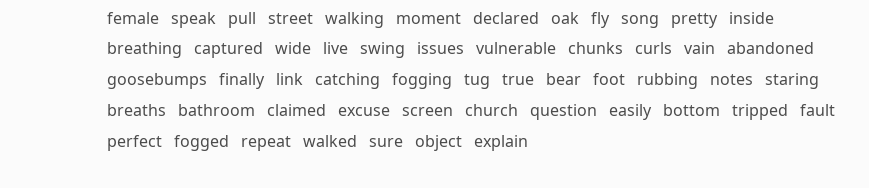female   speak   pull   street   walking   moment   declared   oak   fly   song   pretty   inside   breathing   captured   wide   live   swing   issues   vulnerable   chunks   curls   vain   abandoned   goosebumps   finally   link   catching   fogging   tug   true   bear   foot   rubbing   notes   staring   breaths   bathroom   claimed   excuse   screen   church   question   easily   bottom   tripped   fault   perfect   fogged   repeat   walked   sure   object   explain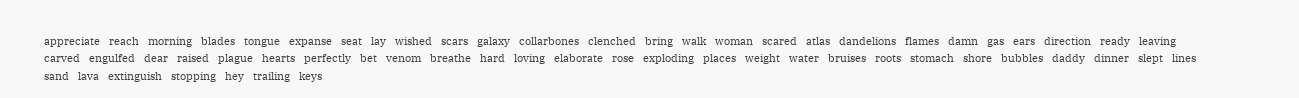appreciate   reach   morning   blades   tongue   expanse   seat   lay   wished   scars   galaxy   collarbones   clenched   bring   walk   woman   scared   atlas   dandelions   flames   damn   gas   ears   direction   ready   leaving   carved   engulfed   dear   raised   plague   hearts   perfectly   bet   venom   breathe   hard   loving   elaborate   rose   exploding   places   weight   water   bruises   roots   stomach   shore   bubbles   daddy   dinner   slept   lines   sand   lava   extinguish   stopping   hey   trailing   keys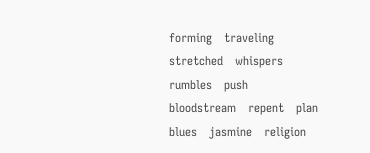forming   traveling   stretched   whispers   rumbles   push   bloodstream   repent   plan   blues   jasmine   religion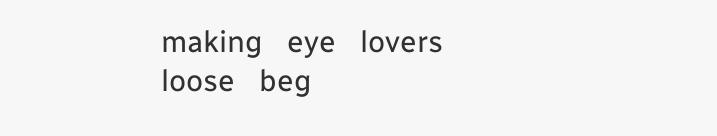making   eye   lovers   loose   beg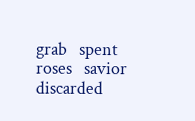grab   spent   roses   savior   discarded